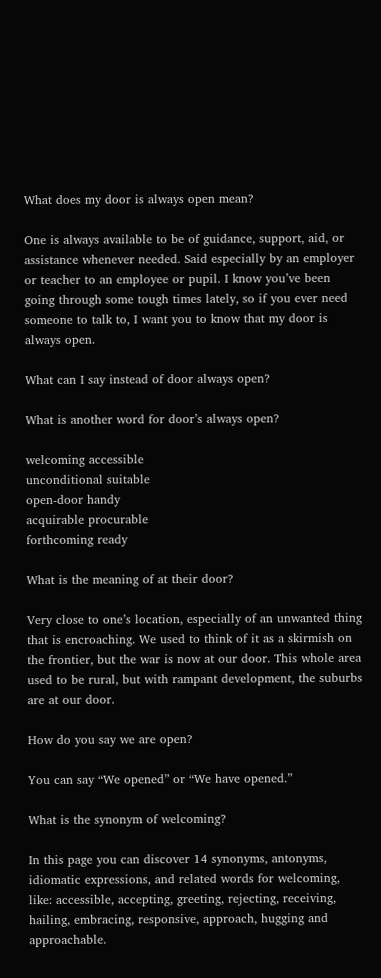What does my door is always open mean?

One is always available to be of guidance, support, aid, or assistance whenever needed. Said especially by an employer or teacher to an employee or pupil. I know you’ve been going through some tough times lately, so if you ever need someone to talk to, I want you to know that my door is always open.

What can I say instead of door always open?

What is another word for door’s always open?

welcoming accessible
unconditional suitable
open-door handy
acquirable procurable
forthcoming ready

What is the meaning of at their door?

Very close to one’s location, especially of an unwanted thing that is encroaching. We used to think of it as a skirmish on the frontier, but the war is now at our door. This whole area used to be rural, but with rampant development, the suburbs are at our door.

How do you say we are open?

You can say “We opened” or “We have opened.”

What is the synonym of welcoming?

In this page you can discover 14 synonyms, antonyms, idiomatic expressions, and related words for welcoming, like: accessible, accepting, greeting, rejecting, receiving, hailing, embracing, responsive, approach, hugging and approachable.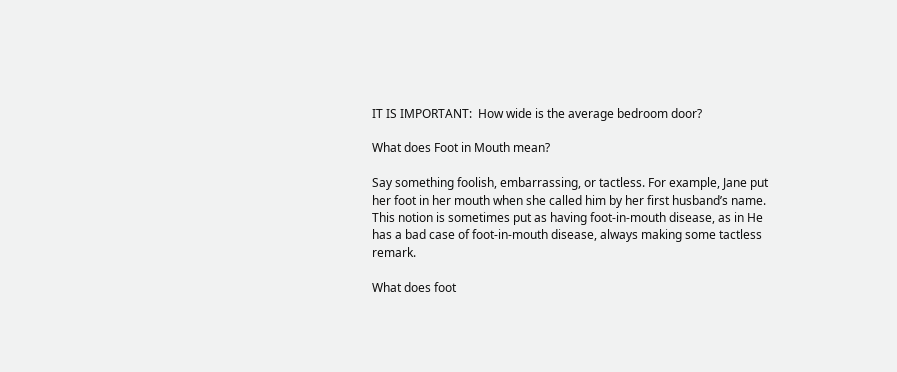IT IS IMPORTANT:  How wide is the average bedroom door?

What does Foot in Mouth mean?

Say something foolish, embarrassing, or tactless. For example, Jane put her foot in her mouth when she called him by her first husband’s name. This notion is sometimes put as having foot-in-mouth disease, as in He has a bad case of foot-in-mouth disease, always making some tactless remark.

What does foot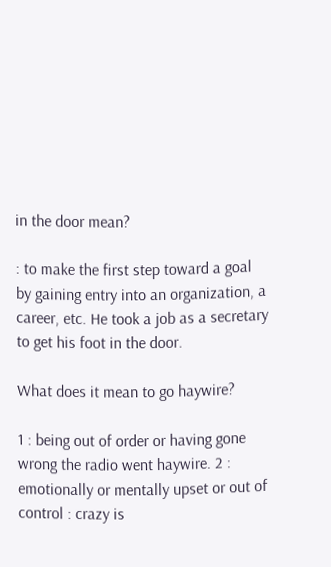in the door mean?

: to make the first step toward a goal by gaining entry into an organization, a career, etc. He took a job as a secretary to get his foot in the door.

What does it mean to go haywire?

1 : being out of order or having gone wrong the radio went haywire. 2 : emotionally or mentally upset or out of control : crazy is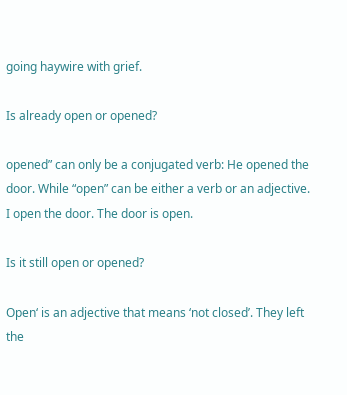going haywire with grief.

Is already open or opened?

opened” can only be a conjugated verb: He opened the door. While “open” can be either a verb or an adjective. I open the door. The door is open.

Is it still open or opened?

Open‘ is an adjective that means ‘not closed’. They left the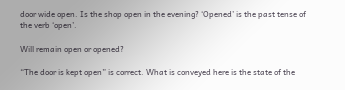door wide open. Is the shop open in the evening? ‘Opened’ is the past tense of the verb ‘open’.

Will remain open or opened?

“The door is kept open” is correct. What is conveyed here is the state of the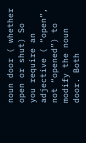noun door ( whether open or shut) So you require an adjective ( “open”, not “opened”) to modify the noun door. Both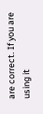are correct. If you are using it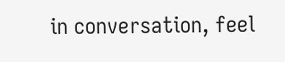in conversation, feel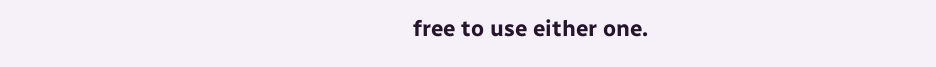free to use either one.